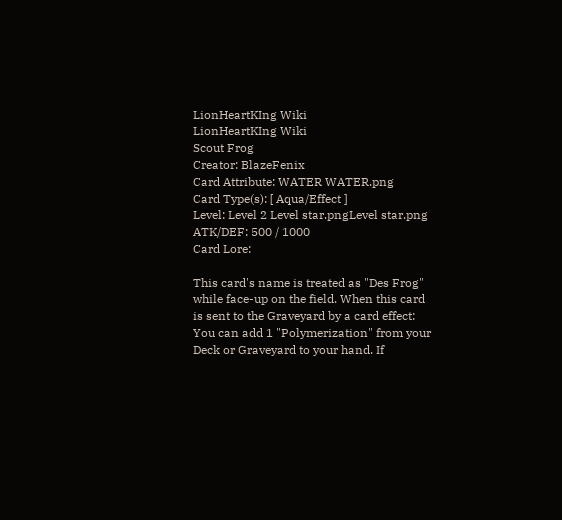LionHeartKIng Wiki
LionHeartKIng Wiki
Scout Frog
Creator: BlazeFenix
Card Attribute: WATER WATER.png
Card Type(s): [ Aqua/Effect ]
Level: Level 2 Level star.pngLevel star.png
ATK/DEF: 500 / 1000
Card Lore:

This card's name is treated as "Des Frog" while face-up on the field. When this card is sent to the Graveyard by a card effect: You can add 1 "Polymerization" from your Deck or Graveyard to your hand. If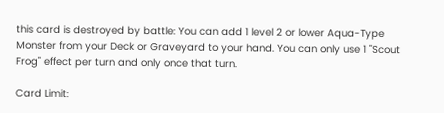this card is destroyed by battle: You can add 1 level 2 or lower Aqua-Type Monster from your Deck or Graveyard to your hand. You can only use 1 "Scout Frog" effect per turn and only once that turn.

Card Limit: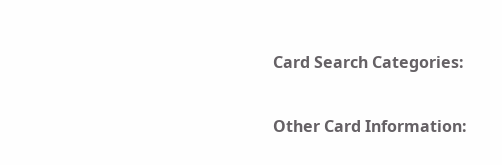Card Search Categories:

Other Card Information: